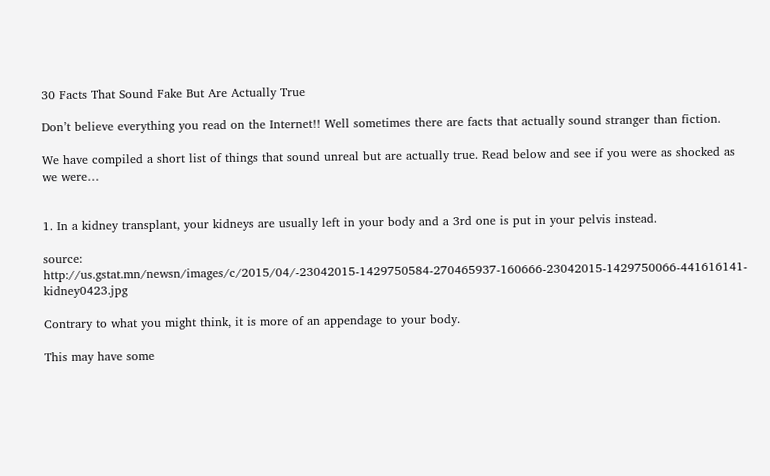30 Facts That Sound Fake But Are Actually True

Don’t believe everything you read on the Internet!! Well sometimes there are facts that actually sound stranger than fiction.

We have compiled a short list of things that sound unreal but are actually true. Read below and see if you were as shocked as we were…


1. In a kidney transplant, your kidneys are usually left in your body and a 3rd one is put in your pelvis instead.

source: http://us.gstat.mn/newsn/images/c/2015/04/-23042015-1429750584-270465937-160666-23042015-1429750066-441616141-kidney0423.jpg

Contrary to what you might think, it is more of an appendage to your body.

This may have some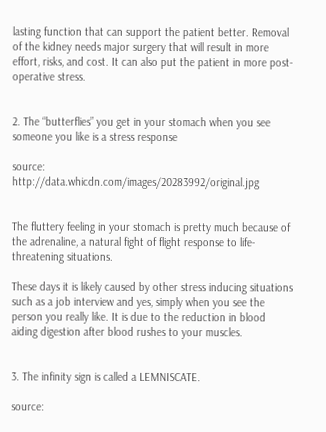lasting function that can support the patient better. Removal of the kidney needs major surgery that will result in more effort, risks, and cost. It can also put the patient in more post-operative stress.


2. The “butterflies” you get in your stomach when you see someone you like is a stress response

source: http://data.whicdn.com/images/20283992/original.jpg


The fluttery feeling in your stomach is pretty much because of the adrenaline, a natural fight of flight response to life-threatening situations.

These days it is likely caused by other stress inducing situations such as a job interview and yes, simply when you see the person you really like. It is due to the reduction in blood aiding digestion after blood rushes to your muscles.


3. The infinity sign is called a LEMNISCATE.

source: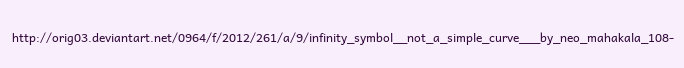http://orig03.deviantart.net/0964/f/2012/261/a/9/infinity_symbol__not_a_simple_curve___by_neo_mahakala_108-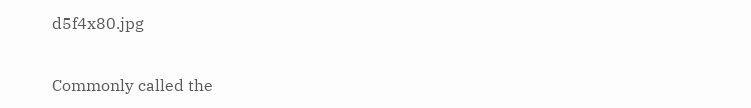d5f4x80.jpg


Commonly called the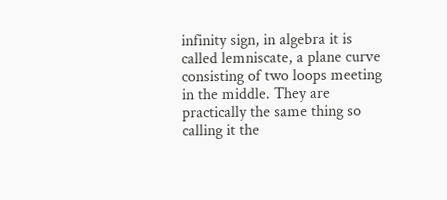infinity sign, in algebra it is called lemniscate, a plane curve consisting of two loops meeting in the middle. They are practically the same thing so calling it the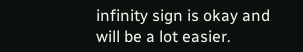infinity sign is okay and will be a lot easier.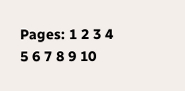Pages: 1 2 3 4 5 6 7 8 9 10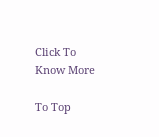Click To Know More

To Top